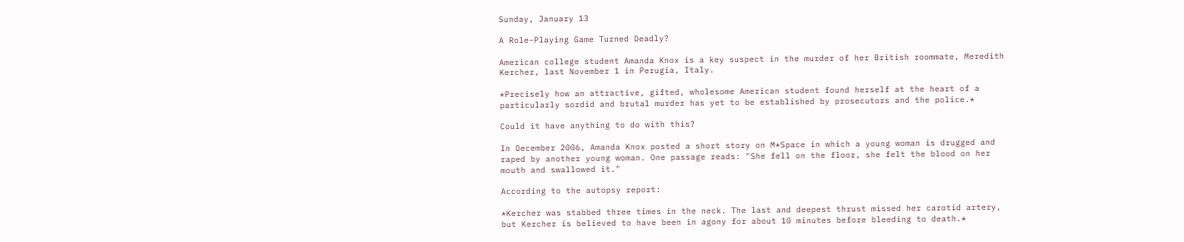Sunday, January 13

A Role-Playing Game Turned Deadly?

American college student Amanda Knox is a key suspect in the murder of her British roommate, Meredith Kercher, last November 1 in Perugia, Italy.

*Precisely how an attractive, gifted, wholesome American student found herself at the heart of a particularly sordid and brutal murder has yet to be established by prosecutors and the police.*

Could it have anything to do with this?

In December 2006, Amanda Knox posted a short story on M*Space in which a young woman is drugged and raped by another young woman. One passage reads: "She fell on the floor, she felt the blood on her mouth and swallowed it."

According to the autopsy report:

*Kercher was stabbed three times in the neck. The last and deepest thrust missed her carotid artery, but Kercher is believed to have been in agony for about 10 minutes before bleeding to death.*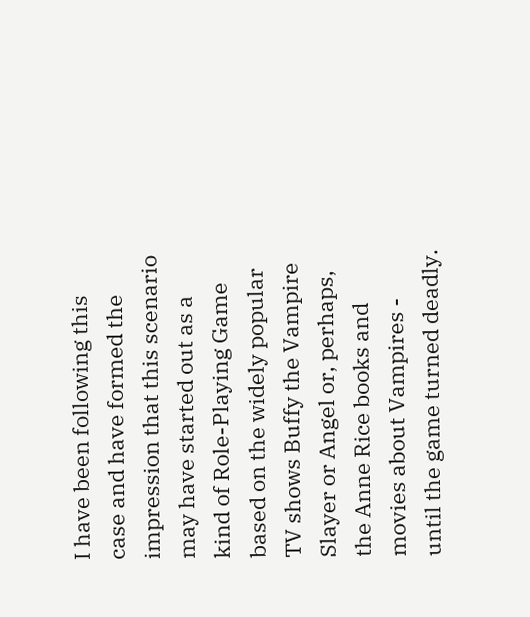I have been following this case and have formed the impression that this scenario may have started out as a kind of Role-Playing Game based on the widely popular TV shows Buffy the Vampire Slayer or Angel or, perhaps, the Anne Rice books and movies about Vampires - until the game turned deadly.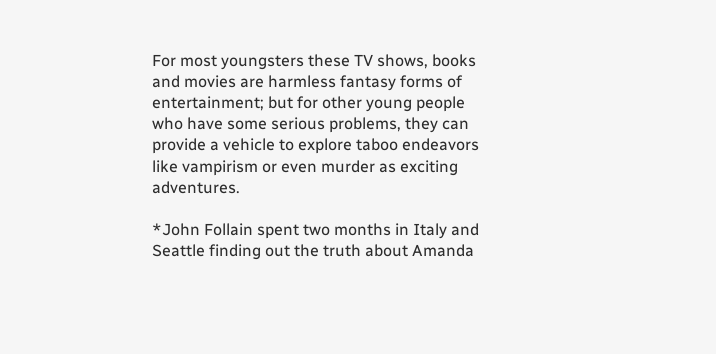For most youngsters these TV shows, books and movies are harmless fantasy forms of entertainment; but for other young people who have some serious problems, they can provide a vehicle to explore taboo endeavors like vampirism or even murder as exciting adventures.

*John Follain spent two months in Italy and Seattle finding out the truth about Amanda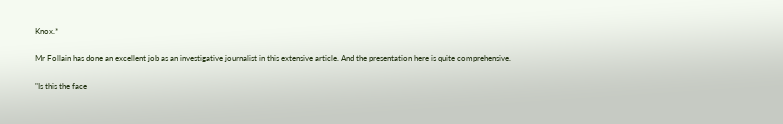Knox.*

Mr Follain has done an excellent job as an investigative journalist in this extensive article. And the presentation here is quite comprehensive.

"Is this the face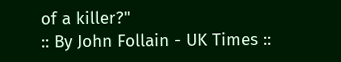of a killer?"
:: By John Follain - UK Times ::